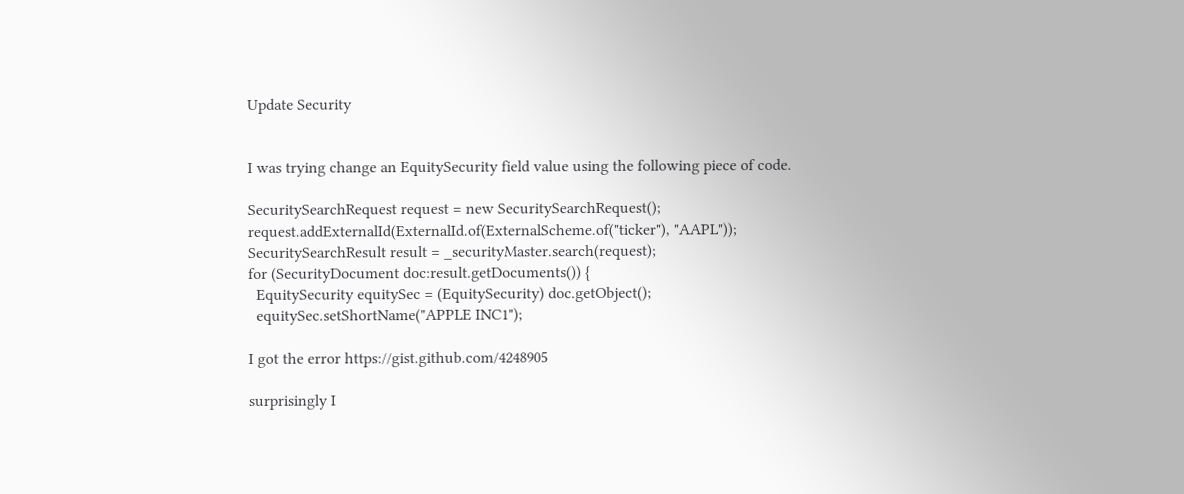Update Security


I was trying change an EquitySecurity field value using the following piece of code.

SecuritySearchRequest request = new SecuritySearchRequest();
request.addExternalId(ExternalId.of(ExternalScheme.of("ticker"), "AAPL"));
SecuritySearchResult result = _securityMaster.search(request);
for (SecurityDocument doc:result.getDocuments()) {
  EquitySecurity equitySec = (EquitySecurity) doc.getObject();
  equitySec.setShortName("APPLE INC1");

I got the error https://gist.github.com/4248905

surprisingly I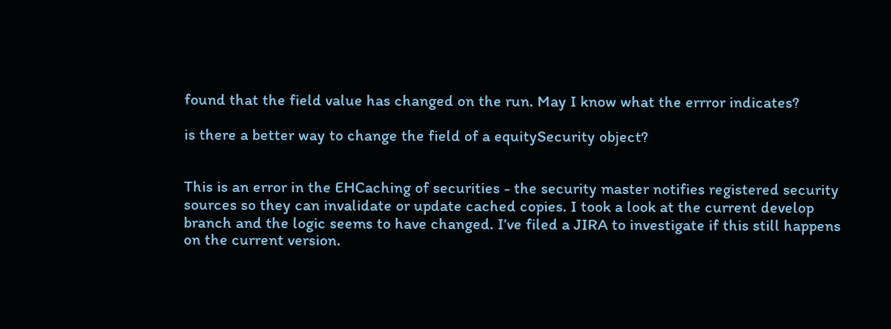found that the field value has changed on the run. May I know what the errror indicates?

is there a better way to change the field of a equitySecurity object?


This is an error in the EHCaching of securities - the security master notifies registered security sources so they can invalidate or update cached copies. I took a look at the current develop branch and the logic seems to have changed. I’ve filed a JIRA to investigate if this still happens on the current version.